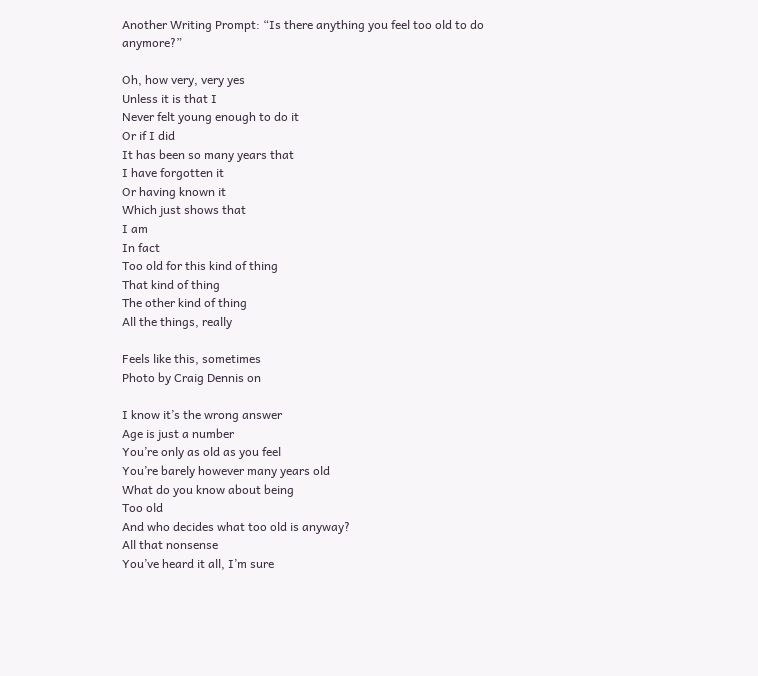Another Writing Prompt: “Is there anything you feel too old to do anymore?”

Oh, how very, very yes
Unless it is that I
Never felt young enough to do it
Or if I did
It has been so many years that
I have forgotten it
Or having known it
Which just shows that
I am
In fact
Too old for this kind of thing
That kind of thing
The other kind of thing
All the things, really

Feels like this, sometimes
Photo by Craig Dennis on

I know it’s the wrong answer
Age is just a number
You’re only as old as you feel
You’re barely however many years old
What do you know about being
Too old
And who decides what too old is anyway?
All that nonsense
You’ve heard it all, I’m sure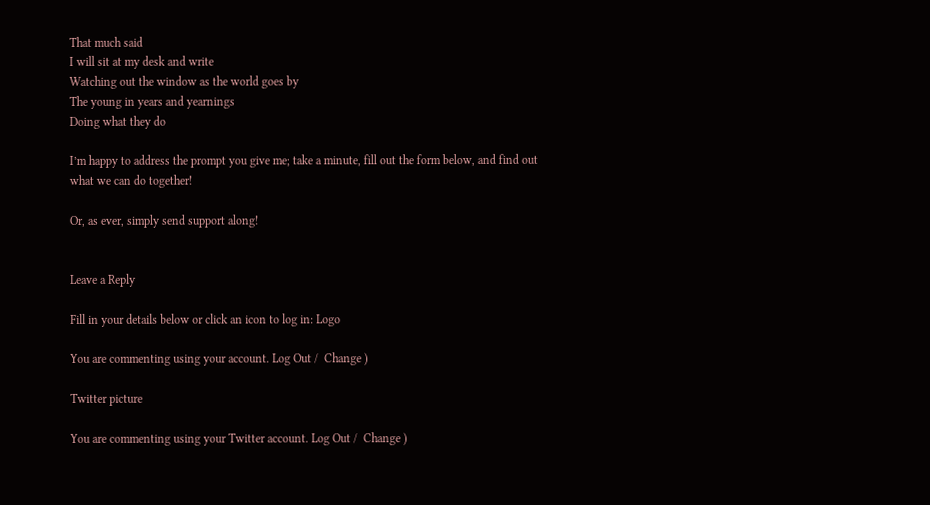That much said
I will sit at my desk and write
Watching out the window as the world goes by
The young in years and yearnings
Doing what they do

I’m happy to address the prompt you give me; take a minute, fill out the form below, and find out what we can do together!

Or, as ever, simply send support along!


Leave a Reply

Fill in your details below or click an icon to log in: Logo

You are commenting using your account. Log Out /  Change )

Twitter picture

You are commenting using your Twitter account. Log Out /  Change )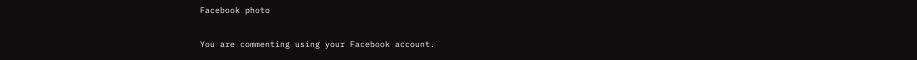Facebook photo

You are commenting using your Facebook account.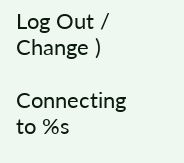Log Out /  Change )

Connecting to %s